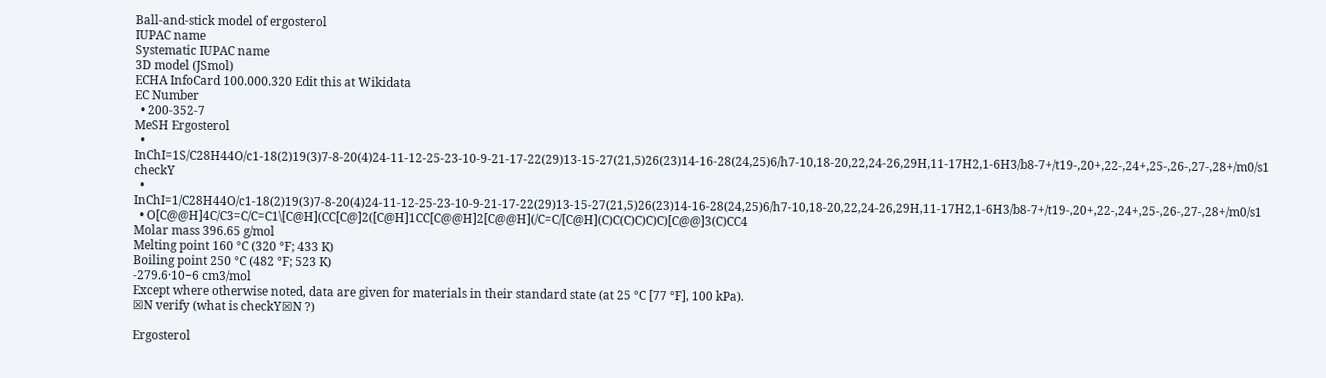Ball-and-stick model of ergosterol
IUPAC name
Systematic IUPAC name
3D model (JSmol)
ECHA InfoCard 100.000.320 Edit this at Wikidata
EC Number
  • 200-352-7
MeSH Ergosterol
  • InChI=1S/C28H44O/c1-18(2)19(3)7-8-20(4)24-11-12-25-23-10-9-21-17-22(29)13-15-27(21,5)26(23)14-16-28(24,25)6/h7-10,18-20,22,24-26,29H,11-17H2,1-6H3/b8-7+/t19-,20+,22-,24+,25-,26-,27-,28+/m0/s1 checkY
  • InChI=1/C28H44O/c1-18(2)19(3)7-8-20(4)24-11-12-25-23-10-9-21-17-22(29)13-15-27(21,5)26(23)14-16-28(24,25)6/h7-10,18-20,22,24-26,29H,11-17H2,1-6H3/b8-7+/t19-,20+,22-,24+,25-,26-,27-,28+/m0/s1
  • O[C@@H]4C/C3=C/C=C1\[C@H](CC[C@]2([C@H]1CC[C@@H]2[C@@H](/C=C/[C@H](C)C(C)C)C)C)[C@@]3(C)CC4
Molar mass 396.65 g/mol
Melting point 160 °C (320 °F; 433 K)
Boiling point 250 °C (482 °F; 523 K)
-279.6·10−6 cm3/mol
Except where otherwise noted, data are given for materials in their standard state (at 25 °C [77 °F], 100 kPa).
☒N verify (what is checkY☒N ?)

Ergosterol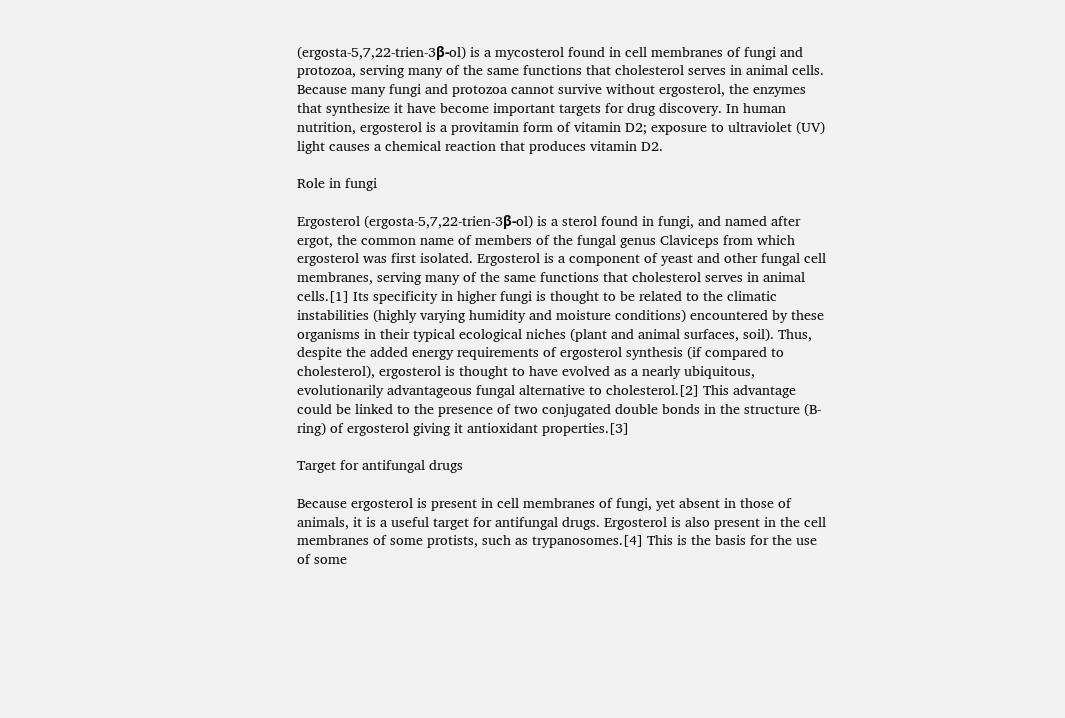(ergosta-5,7,22-trien-3β-ol) is a mycosterol found in cell membranes of fungi and protozoa, serving many of the same functions that cholesterol serves in animal cells. Because many fungi and protozoa cannot survive without ergosterol, the enzymes that synthesize it have become important targets for drug discovery. In human nutrition, ergosterol is a provitamin form of vitamin D2; exposure to ultraviolet (UV) light causes a chemical reaction that produces vitamin D2.

Role in fungi

Ergosterol (ergosta-5,7,22-trien-3β-ol) is a sterol found in fungi, and named after ergot, the common name of members of the fungal genus Claviceps from which ergosterol was first isolated. Ergosterol is a component of yeast and other fungal cell membranes, serving many of the same functions that cholesterol serves in animal cells.[1] Its specificity in higher fungi is thought to be related to the climatic instabilities (highly varying humidity and moisture conditions) encountered by these organisms in their typical ecological niches (plant and animal surfaces, soil). Thus, despite the added energy requirements of ergosterol synthesis (if compared to cholesterol), ergosterol is thought to have evolved as a nearly ubiquitous, evolutionarily advantageous fungal alternative to cholesterol.[2] This advantage could be linked to the presence of two conjugated double bonds in the structure (B-ring) of ergosterol giving it antioxidant properties.[3]

Target for antifungal drugs

Because ergosterol is present in cell membranes of fungi, yet absent in those of animals, it is a useful target for antifungal drugs. Ergosterol is also present in the cell membranes of some protists, such as trypanosomes.[4] This is the basis for the use of some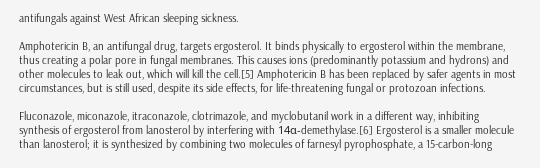antifungals against West African sleeping sickness.

Amphotericin B, an antifungal drug, targets ergosterol. It binds physically to ergosterol within the membrane, thus creating a polar pore in fungal membranes. This causes ions (predominantly potassium and hydrons) and other molecules to leak out, which will kill the cell.[5] Amphotericin B has been replaced by safer agents in most circumstances, but is still used, despite its side effects, for life-threatening fungal or protozoan infections.

Fluconazole, miconazole, itraconazole, clotrimazole, and myclobutanil work in a different way, inhibiting synthesis of ergosterol from lanosterol by interfering with 14α-demethylase.[6] Ergosterol is a smaller molecule than lanosterol; it is synthesized by combining two molecules of farnesyl pyrophosphate, a 15-carbon-long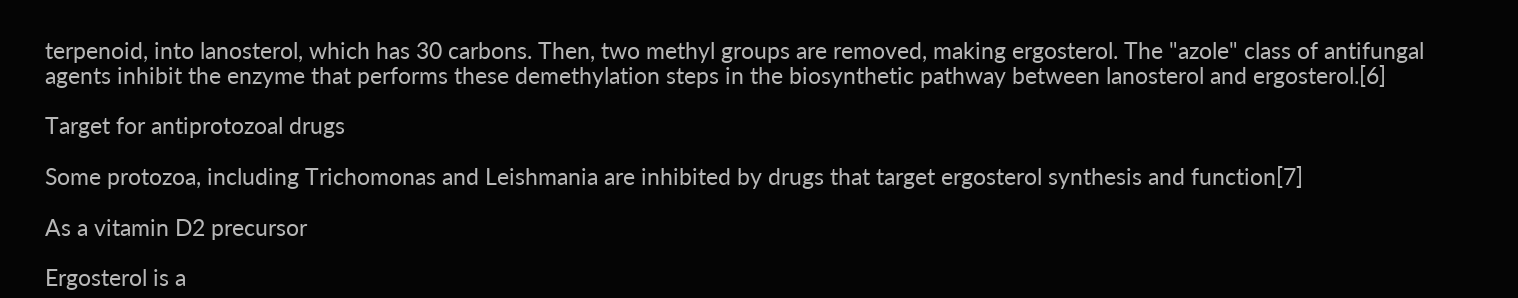terpenoid, into lanosterol, which has 30 carbons. Then, two methyl groups are removed, making ergosterol. The "azole" class of antifungal agents inhibit the enzyme that performs these demethylation steps in the biosynthetic pathway between lanosterol and ergosterol.[6]

Target for antiprotozoal drugs

Some protozoa, including Trichomonas and Leishmania are inhibited by drugs that target ergosterol synthesis and function[7]

As a vitamin D2 precursor

Ergosterol is a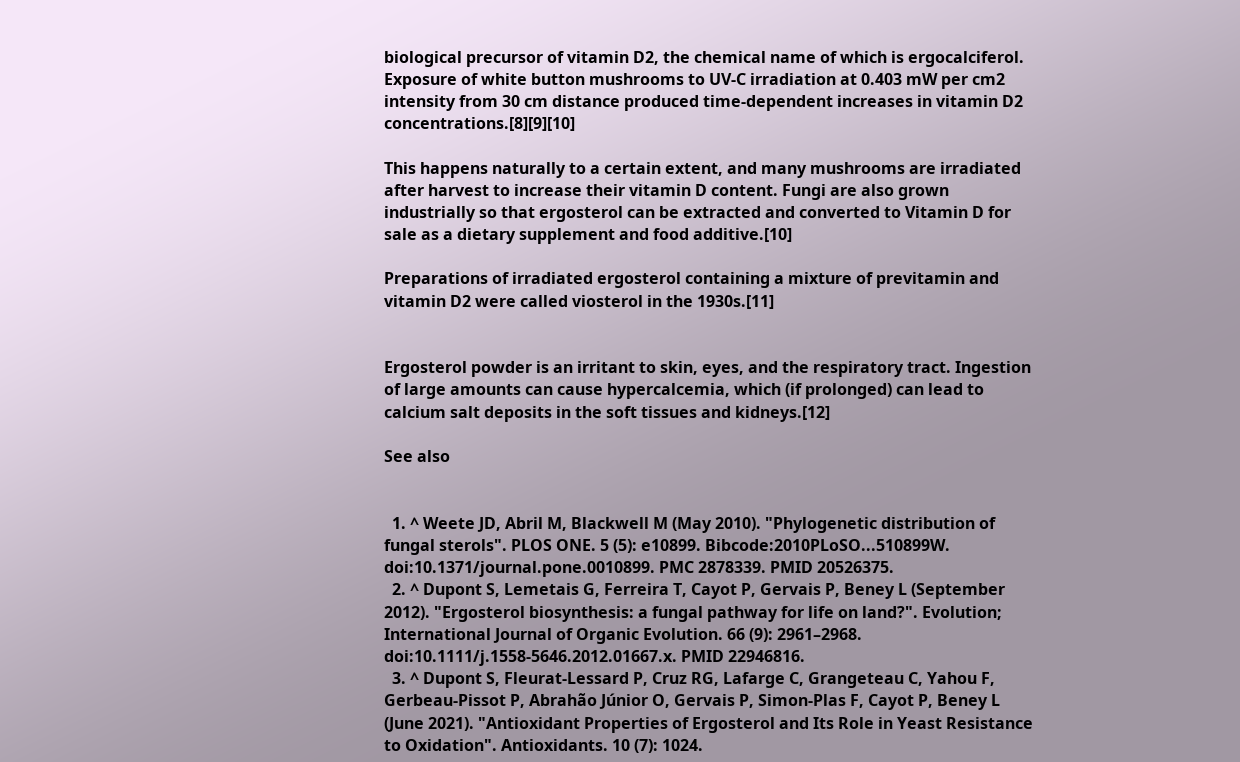biological precursor of vitamin D2, the chemical name of which is ergocalciferol. Exposure of white button mushrooms to UV-C irradiation at 0.403 mW per cm2 intensity from 30 cm distance produced time-dependent increases in vitamin D2 concentrations.[8][9][10]

This happens naturally to a certain extent, and many mushrooms are irradiated after harvest to increase their vitamin D content. Fungi are also grown industrially so that ergosterol can be extracted and converted to Vitamin D for sale as a dietary supplement and food additive.[10]

Preparations of irradiated ergosterol containing a mixture of previtamin and vitamin D2 were called viosterol in the 1930s.[11]


Ergosterol powder is an irritant to skin, eyes, and the respiratory tract. Ingestion of large amounts can cause hypercalcemia, which (if prolonged) can lead to calcium salt deposits in the soft tissues and kidneys.[12]

See also


  1. ^ Weete JD, Abril M, Blackwell M (May 2010). "Phylogenetic distribution of fungal sterols". PLOS ONE. 5 (5): e10899. Bibcode:2010PLoSO...510899W. doi:10.1371/journal.pone.0010899. PMC 2878339. PMID 20526375.
  2. ^ Dupont S, Lemetais G, Ferreira T, Cayot P, Gervais P, Beney L (September 2012). "Ergosterol biosynthesis: a fungal pathway for life on land?". Evolution; International Journal of Organic Evolution. 66 (9): 2961–2968. doi:10.1111/j.1558-5646.2012.01667.x. PMID 22946816.
  3. ^ Dupont S, Fleurat-Lessard P, Cruz RG, Lafarge C, Grangeteau C, Yahou F, Gerbeau-Pissot P, Abrahão Júnior O, Gervais P, Simon-Plas F, Cayot P, Beney L (June 2021). "Antioxidant Properties of Ergosterol and Its Role in Yeast Resistance to Oxidation". Antioxidants. 10 (7): 1024.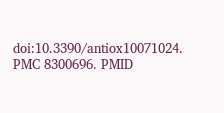doi:10.3390/antiox10071024. PMC 8300696. PMID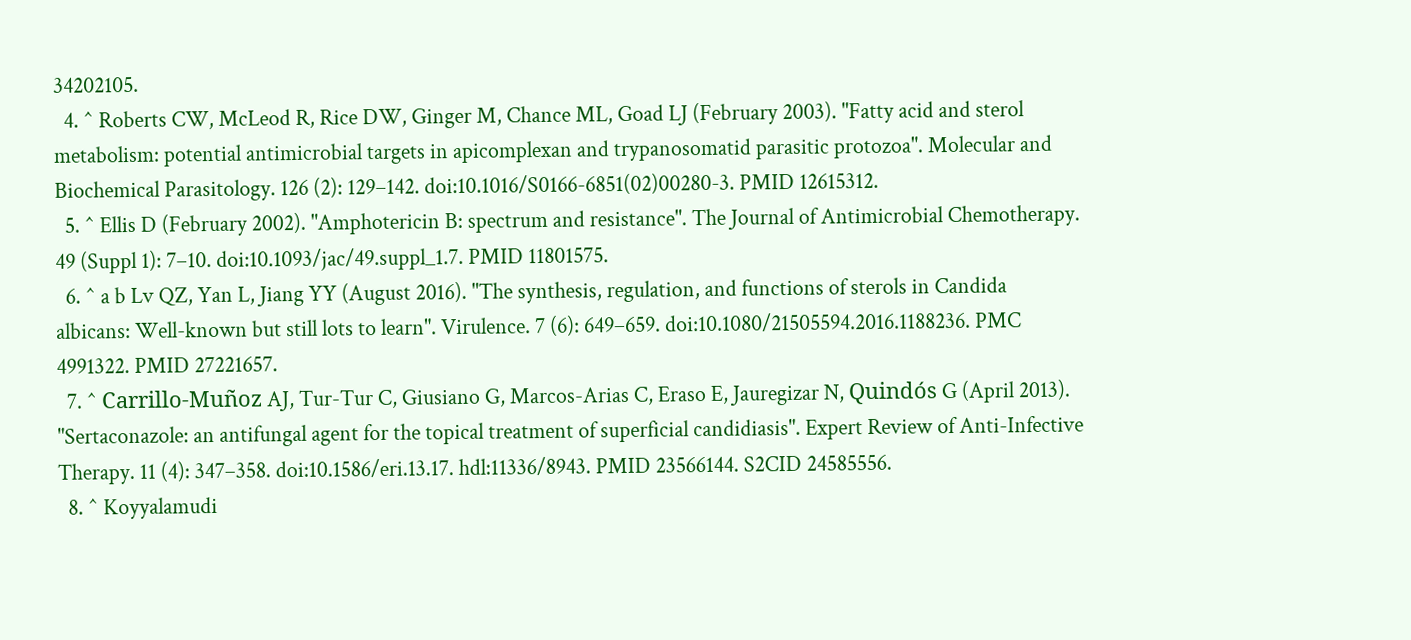34202105.
  4. ^ Roberts CW, McLeod R, Rice DW, Ginger M, Chance ML, Goad LJ (February 2003). "Fatty acid and sterol metabolism: potential antimicrobial targets in apicomplexan and trypanosomatid parasitic protozoa". Molecular and Biochemical Parasitology. 126 (2): 129–142. doi:10.1016/S0166-6851(02)00280-3. PMID 12615312.
  5. ^ Ellis D (February 2002). "Amphotericin B: spectrum and resistance". The Journal of Antimicrobial Chemotherapy. 49 (Suppl 1): 7–10. doi:10.1093/jac/49.suppl_1.7. PMID 11801575.
  6. ^ a b Lv QZ, Yan L, Jiang YY (August 2016). "The synthesis, regulation, and functions of sterols in Candida albicans: Well-known but still lots to learn". Virulence. 7 (6): 649–659. doi:10.1080/21505594.2016.1188236. PMC 4991322. PMID 27221657.
  7. ^ Carrillo-Muñoz AJ, Tur-Tur C, Giusiano G, Marcos-Arias C, Eraso E, Jauregizar N, Quindós G (April 2013). "Sertaconazole: an antifungal agent for the topical treatment of superficial candidiasis". Expert Review of Anti-Infective Therapy. 11 (4): 347–358. doi:10.1586/eri.13.17. hdl:11336/8943. PMID 23566144. S2CID 24585556.
  8. ^ Koyyalamudi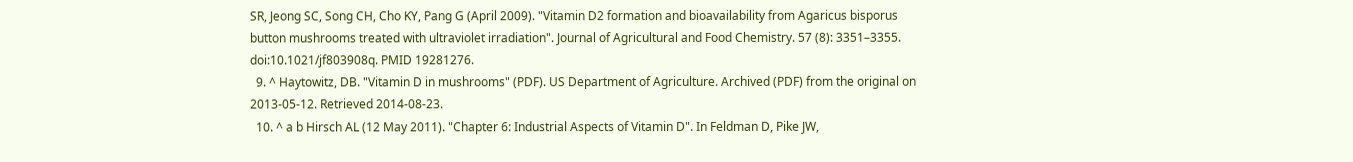SR, Jeong SC, Song CH, Cho KY, Pang G (April 2009). "Vitamin D2 formation and bioavailability from Agaricus bisporus button mushrooms treated with ultraviolet irradiation". Journal of Agricultural and Food Chemistry. 57 (8): 3351–3355. doi:10.1021/jf803908q. PMID 19281276.
  9. ^ Haytowitz, DB. "Vitamin D in mushrooms" (PDF). US Department of Agriculture. Archived (PDF) from the original on 2013-05-12. Retrieved 2014-08-23.
  10. ^ a b Hirsch AL (12 May 2011). "Chapter 6: Industrial Aspects of Vitamin D". In Feldman D, Pike JW,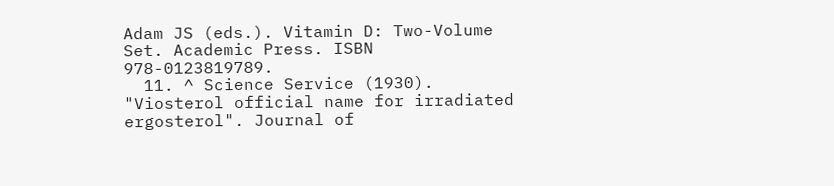Adam JS (eds.). Vitamin D: Two-Volume Set. Academic Press. ISBN 978-0123819789.
  11. ^ Science Service (1930). "Viosterol official name for irradiated ergosterol". Journal of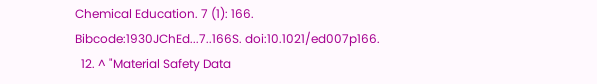Chemical Education. 7 (1): 166. Bibcode:1930JChEd...7..166S. doi:10.1021/ed007p166.
  12. ^ "Material Safety Data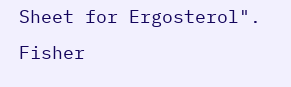Sheet for Ergosterol". Fisher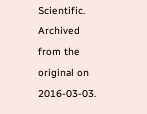Scientific. Archived from the original on 2016-03-03.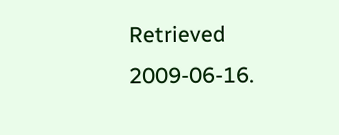Retrieved 2009-06-16.